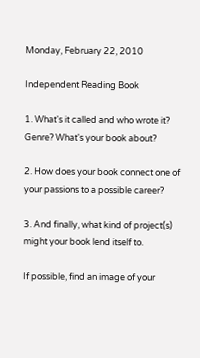Monday, February 22, 2010

Independent Reading Book

1. What's it called and who wrote it? Genre? What's your book about?

2. How does your book connect one of your passions to a possible career?

3. And finally, what kind of project(s) might your book lend itself to.

If possible, find an image of your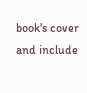book's cover and include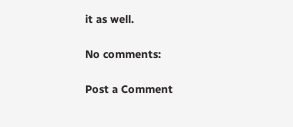it as well.

No comments:

Post a Comment